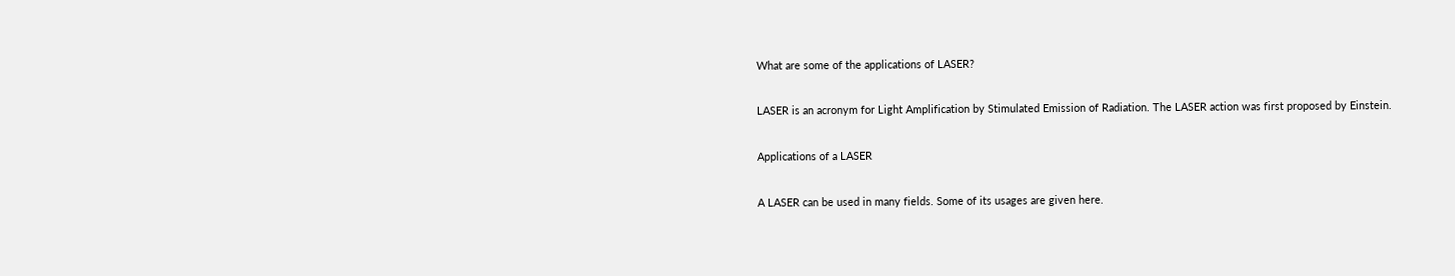What are some of the applications of LASER?

LASER is an acronym for Light Amplification by Stimulated Emission of Radiation. The LASER action was first proposed by Einstein.

Applications of a LASER

A LASER can be used in many fields. Some of its usages are given here.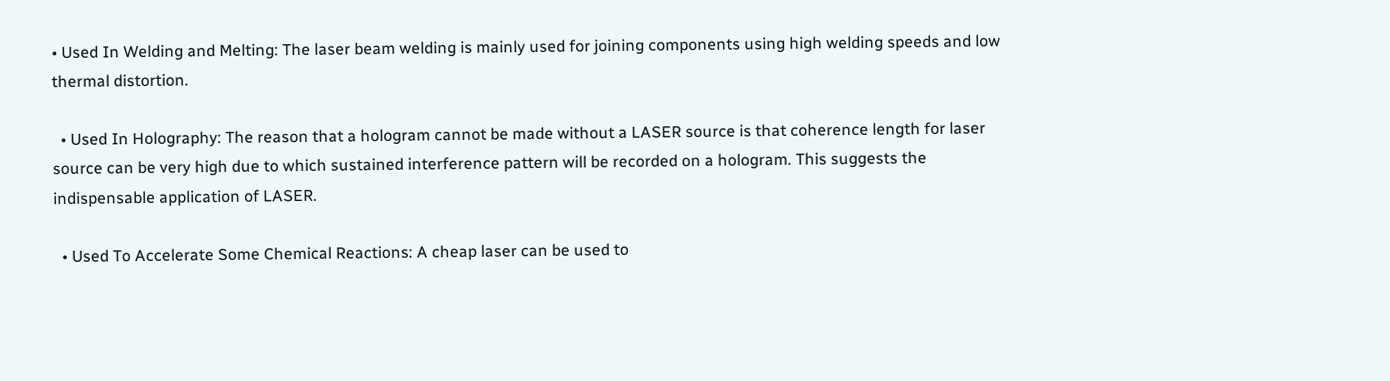• Used In Welding and Melting: The laser beam welding is mainly used for joining components using high welding speeds and low thermal distortion.

  • Used In Holography: The reason that a hologram cannot be made without a LASER source is that coherence length for laser source can be very high due to which sustained interference pattern will be recorded on a hologram. This suggests the indispensable application of LASER.

  • Used To Accelerate Some Chemical Reactions: A cheap laser can be used to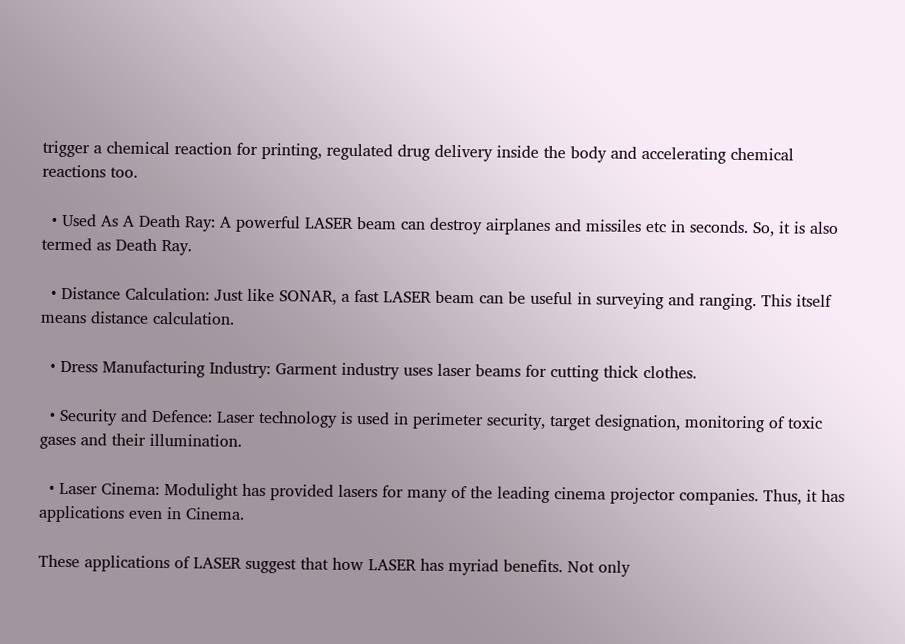trigger a chemical reaction for printing, regulated drug delivery inside the body and accelerating chemical reactions too.

  • Used As A Death Ray: A powerful LASER beam can destroy airplanes and missiles etc in seconds. So, it is also termed as Death Ray.

  • Distance Calculation: Just like SONAR, a fast LASER beam can be useful in surveying and ranging. This itself means distance calculation.

  • Dress Manufacturing Industry: Garment industry uses laser beams for cutting thick clothes.

  • Security and Defence: Laser technology is used in perimeter security, target designation, monitoring of toxic gases and their illumination.

  • Laser Cinema: Modulight has provided lasers for many of the leading cinema projector companies. Thus, it has applications even in Cinema.

These applications of LASER suggest that how LASER has myriad benefits. Not only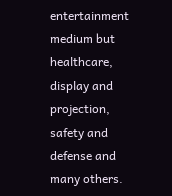entertainment medium but healthcare, display and projection, safety and defense and many others.